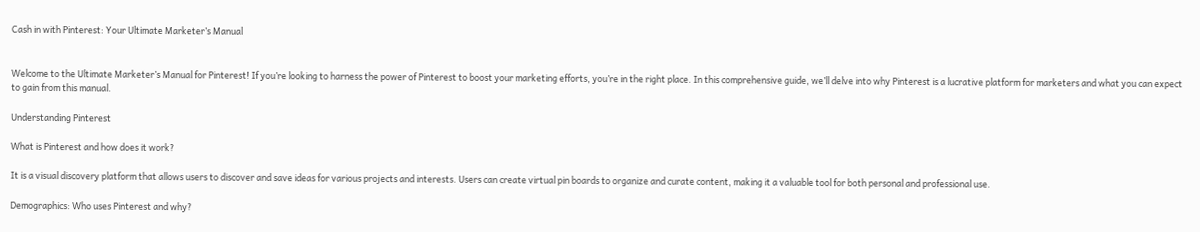Cash in with Pinterest: Your Ultimate Marketer’s Manual


Welcome to the Ultimate Marketer’s Manual for Pinterest! If you’re looking to harness the power of Pinterest to boost your marketing efforts, you’re in the right place. In this comprehensive guide, we’ll delve into why Pinterest is a lucrative platform for marketers and what you can expect to gain from this manual.

Understanding Pinterest

What is Pinterest and how does it work?

It is a visual discovery platform that allows users to discover and save ideas for various projects and interests. Users can create virtual pin boards to organize and curate content, making it a valuable tool for both personal and professional use.

Demographics: Who uses Pinterest and why?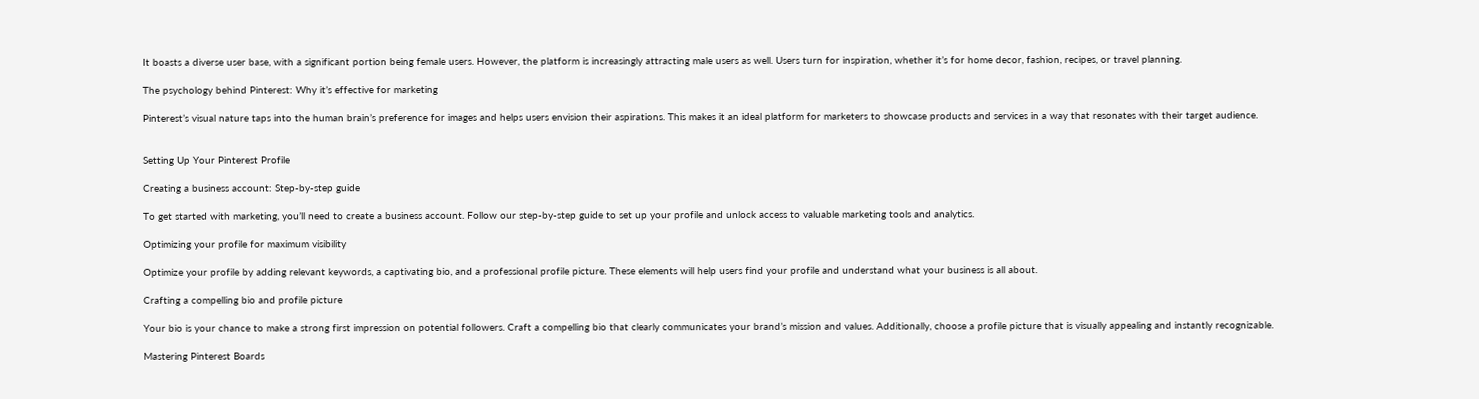It boasts a diverse user base, with a significant portion being female users. However, the platform is increasingly attracting male users as well. Users turn for inspiration, whether it’s for home decor, fashion, recipes, or travel planning.

The psychology behind Pinterest: Why it’s effective for marketing

Pinterest’s visual nature taps into the human brain’s preference for images and helps users envision their aspirations. This makes it an ideal platform for marketers to showcase products and services in a way that resonates with their target audience.


Setting Up Your Pinterest Profile

Creating a business account: Step-by-step guide

To get started with marketing, you’ll need to create a business account. Follow our step-by-step guide to set up your profile and unlock access to valuable marketing tools and analytics.

Optimizing your profile for maximum visibility

Optimize your profile by adding relevant keywords, a captivating bio, and a professional profile picture. These elements will help users find your profile and understand what your business is all about.

Crafting a compelling bio and profile picture

Your bio is your chance to make a strong first impression on potential followers. Craft a compelling bio that clearly communicates your brand’s mission and values. Additionally, choose a profile picture that is visually appealing and instantly recognizable.

Mastering Pinterest Boards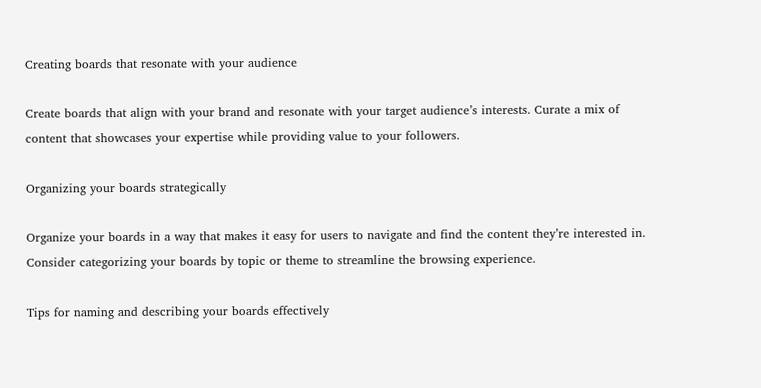Creating boards that resonate with your audience

Create boards that align with your brand and resonate with your target audience’s interests. Curate a mix of content that showcases your expertise while providing value to your followers.

Organizing your boards strategically

Organize your boards in a way that makes it easy for users to navigate and find the content they’re interested in. Consider categorizing your boards by topic or theme to streamline the browsing experience.

Tips for naming and describing your boards effectively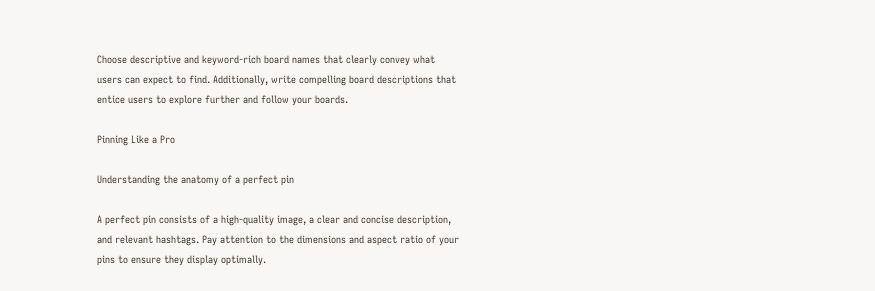Choose descriptive and keyword-rich board names that clearly convey what users can expect to find. Additionally, write compelling board descriptions that entice users to explore further and follow your boards.

Pinning Like a Pro

Understanding the anatomy of a perfect pin

A perfect pin consists of a high-quality image, a clear and concise description, and relevant hashtags. Pay attention to the dimensions and aspect ratio of your pins to ensure they display optimally.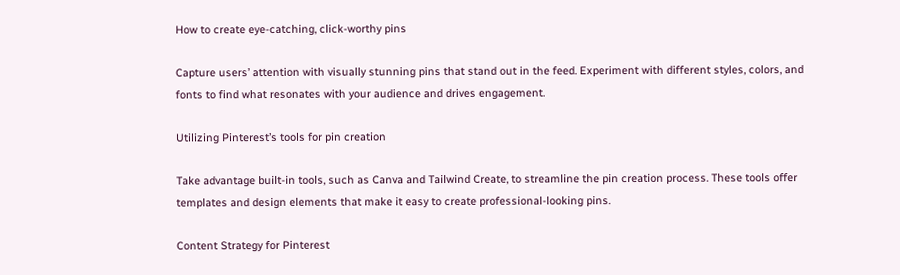How to create eye-catching, click-worthy pins

Capture users’ attention with visually stunning pins that stand out in the feed. Experiment with different styles, colors, and fonts to find what resonates with your audience and drives engagement.

Utilizing Pinterest’s tools for pin creation

Take advantage built-in tools, such as Canva and Tailwind Create, to streamline the pin creation process. These tools offer templates and design elements that make it easy to create professional-looking pins.

Content Strategy for Pinterest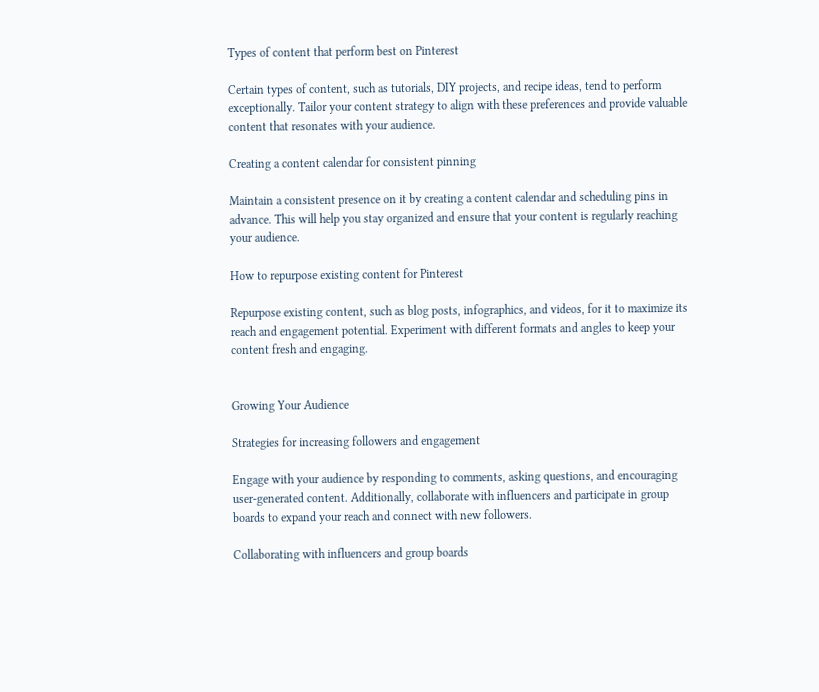Types of content that perform best on Pinterest

Certain types of content, such as tutorials, DIY projects, and recipe ideas, tend to perform exceptionally. Tailor your content strategy to align with these preferences and provide valuable content that resonates with your audience.

Creating a content calendar for consistent pinning

Maintain a consistent presence on it by creating a content calendar and scheduling pins in advance. This will help you stay organized and ensure that your content is regularly reaching your audience.

How to repurpose existing content for Pinterest

Repurpose existing content, such as blog posts, infographics, and videos, for it to maximize its reach and engagement potential. Experiment with different formats and angles to keep your content fresh and engaging.


Growing Your Audience

Strategies for increasing followers and engagement

Engage with your audience by responding to comments, asking questions, and encouraging user-generated content. Additionally, collaborate with influencers and participate in group boards to expand your reach and connect with new followers.

Collaborating with influencers and group boards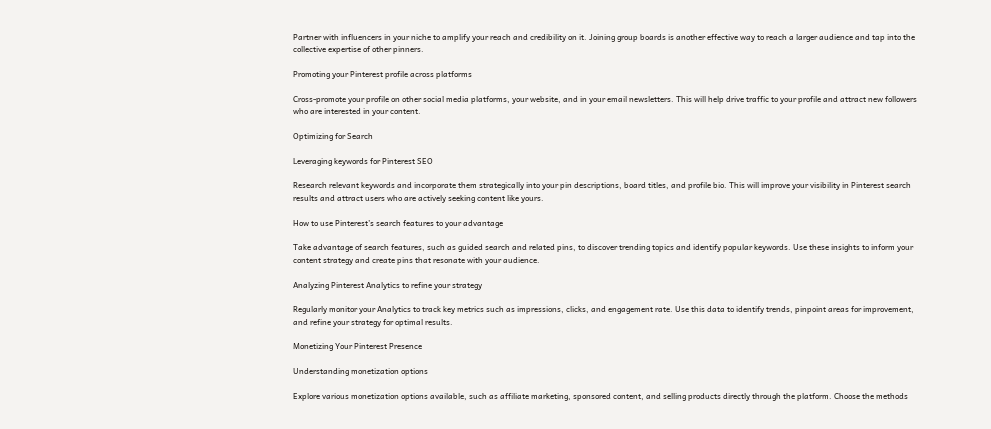Partner with influencers in your niche to amplify your reach and credibility on it. Joining group boards is another effective way to reach a larger audience and tap into the collective expertise of other pinners.

Promoting your Pinterest profile across platforms

Cross-promote your profile on other social media platforms, your website, and in your email newsletters. This will help drive traffic to your profile and attract new followers who are interested in your content.

Optimizing for Search

Leveraging keywords for Pinterest SEO

Research relevant keywords and incorporate them strategically into your pin descriptions, board titles, and profile bio. This will improve your visibility in Pinterest search results and attract users who are actively seeking content like yours.

How to use Pinterest’s search features to your advantage

Take advantage of search features, such as guided search and related pins, to discover trending topics and identify popular keywords. Use these insights to inform your content strategy and create pins that resonate with your audience.

Analyzing Pinterest Analytics to refine your strategy

Regularly monitor your Analytics to track key metrics such as impressions, clicks, and engagement rate. Use this data to identify trends, pinpoint areas for improvement, and refine your strategy for optimal results.

Monetizing Your Pinterest Presence

Understanding monetization options

Explore various monetization options available, such as affiliate marketing, sponsored content, and selling products directly through the platform. Choose the methods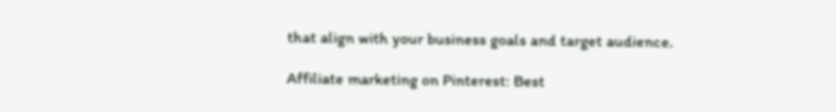that align with your business goals and target audience.

Affiliate marketing on Pinterest: Best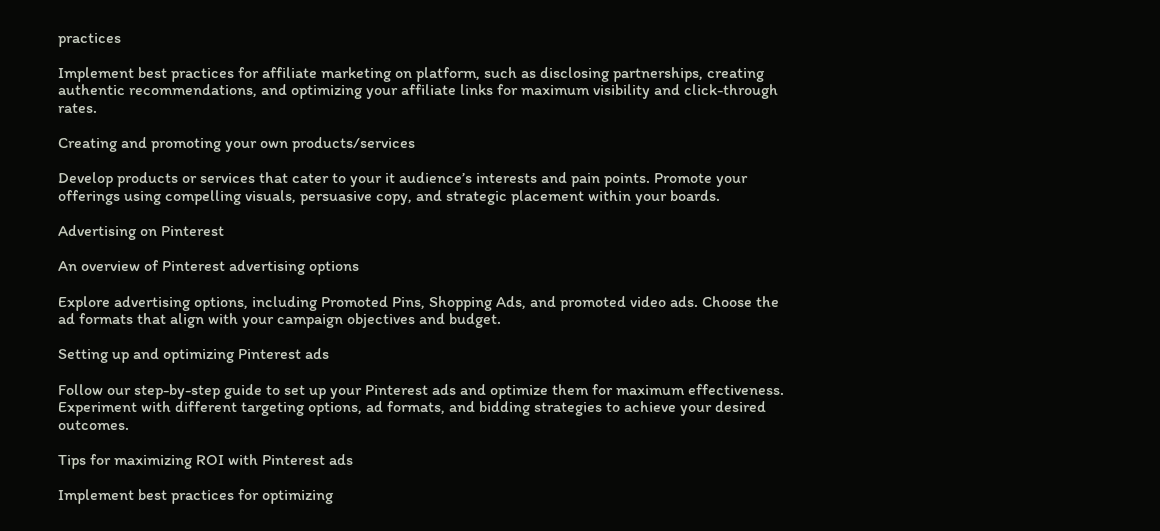practices

Implement best practices for affiliate marketing on platform, such as disclosing partnerships, creating authentic recommendations, and optimizing your affiliate links for maximum visibility and click-through rates.

Creating and promoting your own products/services

Develop products or services that cater to your it audience’s interests and pain points. Promote your offerings using compelling visuals, persuasive copy, and strategic placement within your boards.

Advertising on Pinterest

An overview of Pinterest advertising options

Explore advertising options, including Promoted Pins, Shopping Ads, and promoted video ads. Choose the ad formats that align with your campaign objectives and budget.

Setting up and optimizing Pinterest ads

Follow our step-by-step guide to set up your Pinterest ads and optimize them for maximum effectiveness. Experiment with different targeting options, ad formats, and bidding strategies to achieve your desired outcomes.

Tips for maximizing ROI with Pinterest ads

Implement best practices for optimizing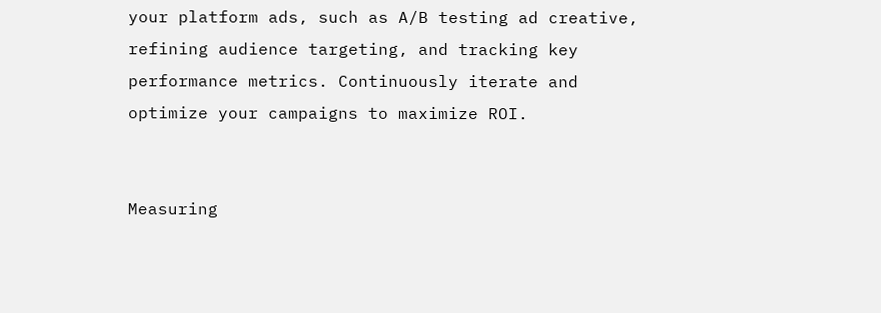your platform ads, such as A/B testing ad creative, refining audience targeting, and tracking key performance metrics. Continuously iterate and optimize your campaigns to maximize ROI.


Measuring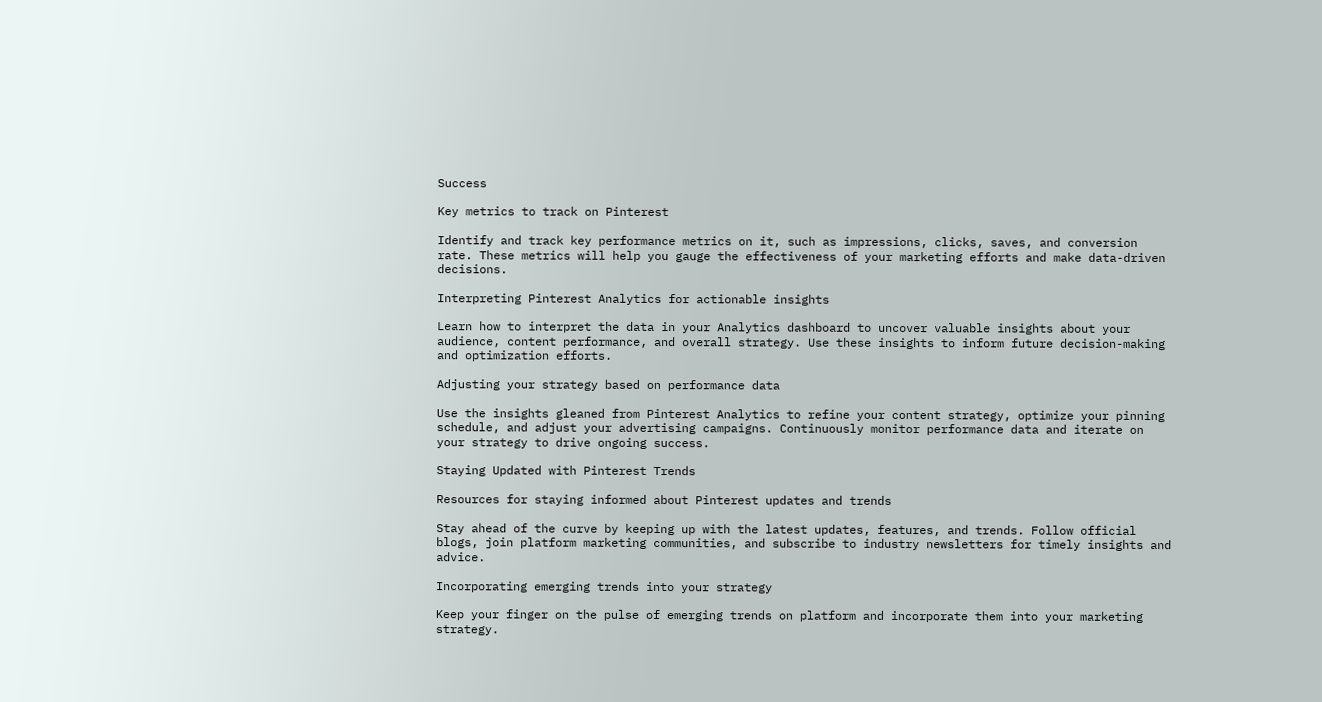Success

Key metrics to track on Pinterest

Identify and track key performance metrics on it, such as impressions, clicks, saves, and conversion rate. These metrics will help you gauge the effectiveness of your marketing efforts and make data-driven decisions.

Interpreting Pinterest Analytics for actionable insights

Learn how to interpret the data in your Analytics dashboard to uncover valuable insights about your audience, content performance, and overall strategy. Use these insights to inform future decision-making and optimization efforts.

Adjusting your strategy based on performance data

Use the insights gleaned from Pinterest Analytics to refine your content strategy, optimize your pinning schedule, and adjust your advertising campaigns. Continuously monitor performance data and iterate on your strategy to drive ongoing success.

Staying Updated with Pinterest Trends

Resources for staying informed about Pinterest updates and trends

Stay ahead of the curve by keeping up with the latest updates, features, and trends. Follow official blogs, join platform marketing communities, and subscribe to industry newsletters for timely insights and advice.

Incorporating emerging trends into your strategy

Keep your finger on the pulse of emerging trends on platform and incorporate them into your marketing strategy.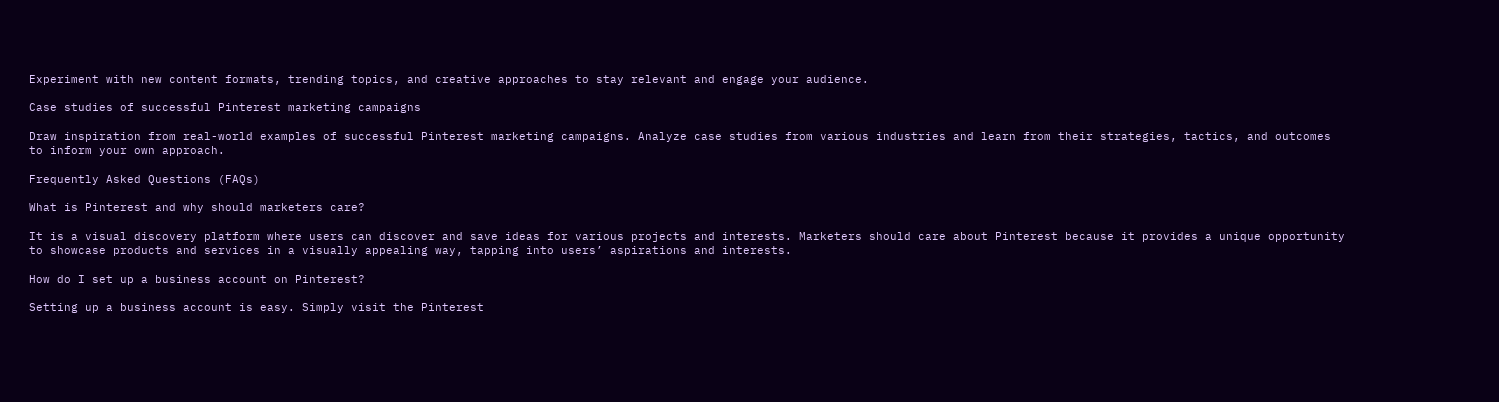Experiment with new content formats, trending topics, and creative approaches to stay relevant and engage your audience.

Case studies of successful Pinterest marketing campaigns

Draw inspiration from real-world examples of successful Pinterest marketing campaigns. Analyze case studies from various industries and learn from their strategies, tactics, and outcomes to inform your own approach.

Frequently Asked Questions (FAQs)

What is Pinterest and why should marketers care?

It is a visual discovery platform where users can discover and save ideas for various projects and interests. Marketers should care about Pinterest because it provides a unique opportunity to showcase products and services in a visually appealing way, tapping into users’ aspirations and interests.

How do I set up a business account on Pinterest?

Setting up a business account is easy. Simply visit the Pinterest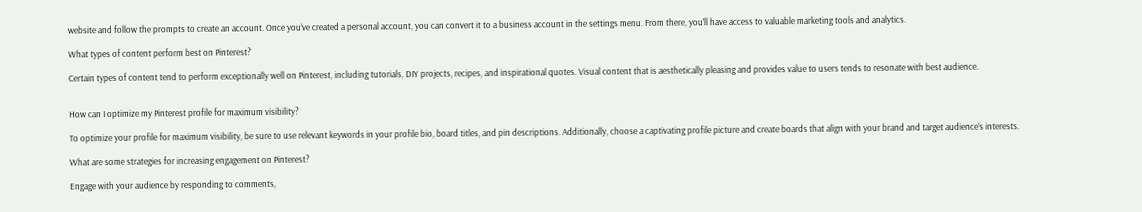website and follow the prompts to create an account. Once you’ve created a personal account, you can convert it to a business account in the settings menu. From there, you’ll have access to valuable marketing tools and analytics.

What types of content perform best on Pinterest?

Certain types of content tend to perform exceptionally well on Pinterest, including tutorials, DIY projects, recipes, and inspirational quotes. Visual content that is aesthetically pleasing and provides value to users tends to resonate with best audience.


How can I optimize my Pinterest profile for maximum visibility?

To optimize your profile for maximum visibility, be sure to use relevant keywords in your profile bio, board titles, and pin descriptions. Additionally, choose a captivating profile picture and create boards that align with your brand and target audience’s interests.

What are some strategies for increasing engagement on Pinterest?

Engage with your audience by responding to comments,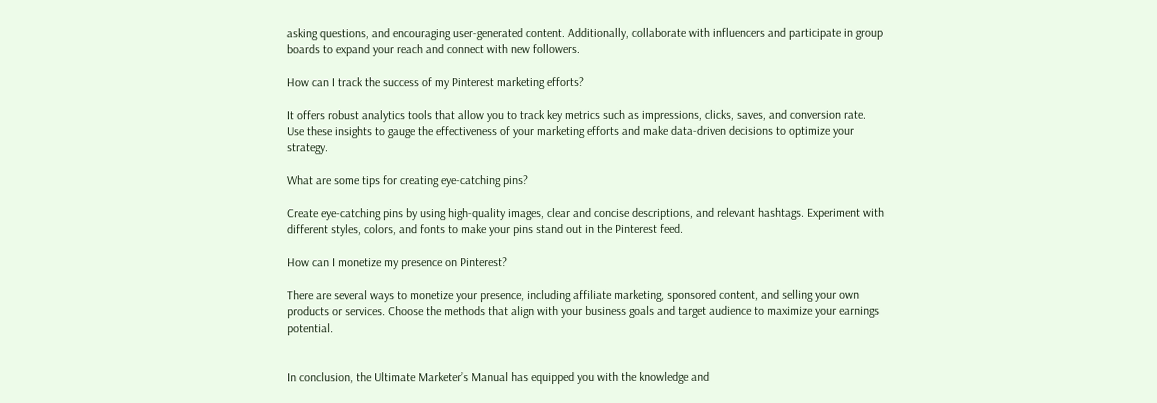asking questions, and encouraging user-generated content. Additionally, collaborate with influencers and participate in group boards to expand your reach and connect with new followers.

How can I track the success of my Pinterest marketing efforts?

It offers robust analytics tools that allow you to track key metrics such as impressions, clicks, saves, and conversion rate. Use these insights to gauge the effectiveness of your marketing efforts and make data-driven decisions to optimize your strategy.

What are some tips for creating eye-catching pins?

Create eye-catching pins by using high-quality images, clear and concise descriptions, and relevant hashtags. Experiment with different styles, colors, and fonts to make your pins stand out in the Pinterest feed.

How can I monetize my presence on Pinterest?

There are several ways to monetize your presence, including affiliate marketing, sponsored content, and selling your own products or services. Choose the methods that align with your business goals and target audience to maximize your earnings potential.


In conclusion, the Ultimate Marketer’s Manual has equipped you with the knowledge and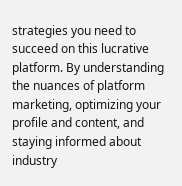strategies you need to succeed on this lucrative platform. By understanding the nuances of platform marketing, optimizing your profile and content, and staying informed about industry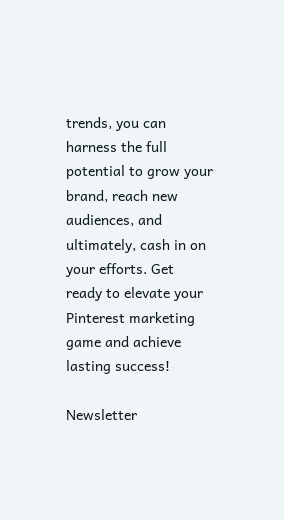trends, you can harness the full potential to grow your brand, reach new audiences, and ultimately, cash in on your efforts. Get ready to elevate your Pinterest marketing game and achieve lasting success!

Newsletter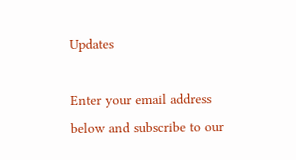Updates

Enter your email address below and subscribe to our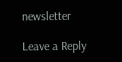newsletter

Leave a Reply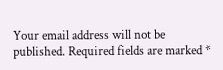Your email address will not be published. Required fields are marked *